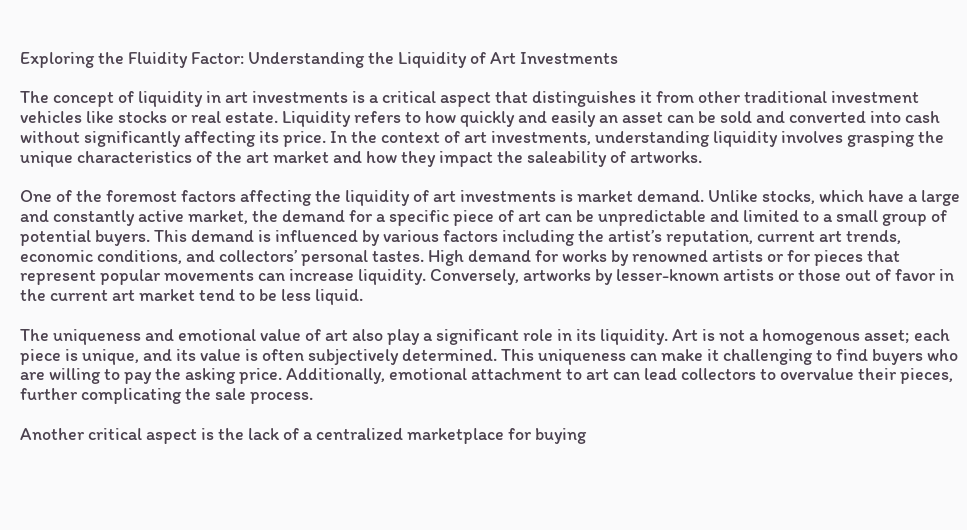Exploring the Fluidity Factor: Understanding the Liquidity of Art Investments

The concept of liquidity in art investments is a critical aspect that distinguishes it from other traditional investment vehicles like stocks or real estate. Liquidity refers to how quickly and easily an asset can be sold and converted into cash without significantly affecting its price. In the context of art investments, understanding liquidity involves grasping the unique characteristics of the art market and how they impact the saleability of artworks.

One of the foremost factors affecting the liquidity of art investments is market demand. Unlike stocks, which have a large and constantly active market, the demand for a specific piece of art can be unpredictable and limited to a small group of potential buyers. This demand is influenced by various factors including the artist’s reputation, current art trends, economic conditions, and collectors’ personal tastes. High demand for works by renowned artists or for pieces that represent popular movements can increase liquidity. Conversely, artworks by lesser-known artists or those out of favor in the current art market tend to be less liquid.

The uniqueness and emotional value of art also play a significant role in its liquidity. Art is not a homogenous asset; each piece is unique, and its value is often subjectively determined. This uniqueness can make it challenging to find buyers who are willing to pay the asking price. Additionally, emotional attachment to art can lead collectors to overvalue their pieces, further complicating the sale process.

Another critical aspect is the lack of a centralized marketplace for buying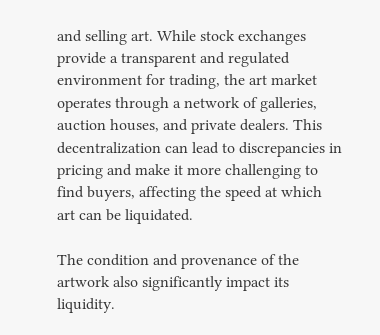and selling art. While stock exchanges provide a transparent and regulated environment for trading, the art market operates through a network of galleries, auction houses, and private dealers. This decentralization can lead to discrepancies in pricing and make it more challenging to find buyers, affecting the speed at which art can be liquidated.

The condition and provenance of the artwork also significantly impact its liquidity.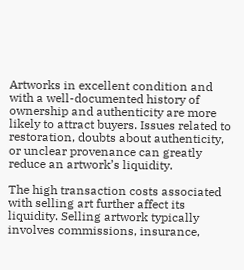Artworks in excellent condition and with a well-documented history of ownership and authenticity are more likely to attract buyers. Issues related to restoration, doubts about authenticity, or unclear provenance can greatly reduce an artwork’s liquidity.

The high transaction costs associated with selling art further affect its liquidity. Selling artwork typically involves commissions, insurance,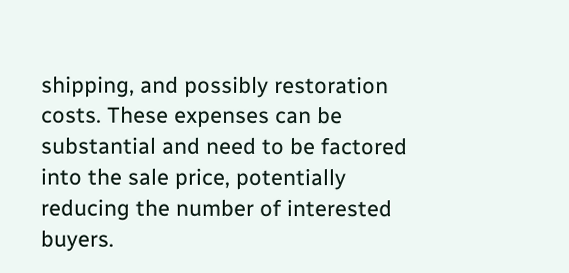shipping, and possibly restoration costs. These expenses can be substantial and need to be factored into the sale price, potentially reducing the number of interested buyers.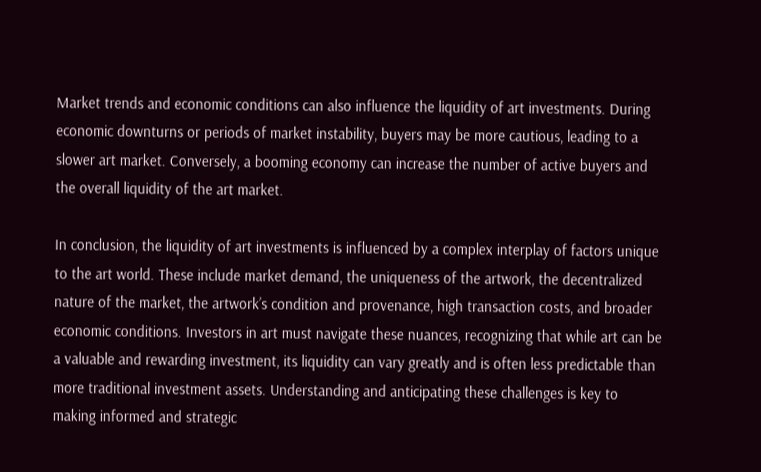Market trends and economic conditions can also influence the liquidity of art investments. During economic downturns or periods of market instability, buyers may be more cautious, leading to a slower art market. Conversely, a booming economy can increase the number of active buyers and the overall liquidity of the art market.

In conclusion, the liquidity of art investments is influenced by a complex interplay of factors unique to the art world. These include market demand, the uniqueness of the artwork, the decentralized nature of the market, the artwork’s condition and provenance, high transaction costs, and broader economic conditions. Investors in art must navigate these nuances, recognizing that while art can be a valuable and rewarding investment, its liquidity can vary greatly and is often less predictable than more traditional investment assets. Understanding and anticipating these challenges is key to making informed and strategic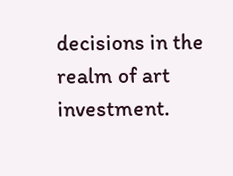decisions in the realm of art investment.